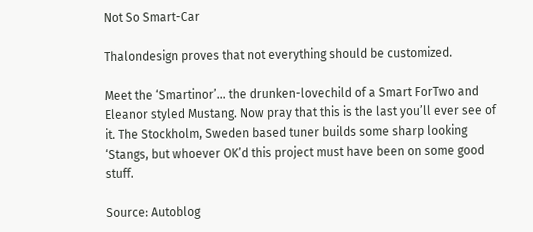Not So Smart-Car

Thalondesign proves that not everything should be customized.

Meet the ‘Smartinor’… the drunken-lovechild of a Smart ForTwo and Eleanor styled Mustang. Now pray that this is the last you’ll ever see of it. The Stockholm, Sweden based tuner builds some sharp looking ‘Stangs, but whoever OK’d this project must have been on some good stuff.

Source: Autoblog